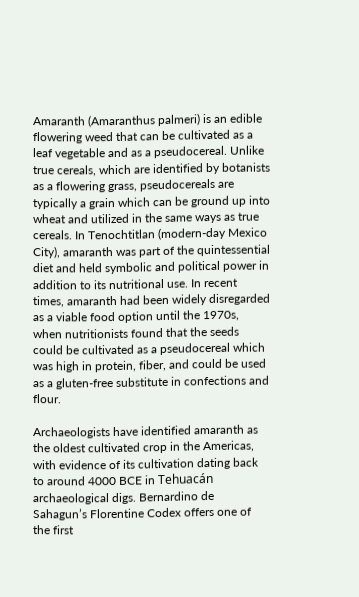Amaranth (Amaranthus palmeri) is an edible flowering weed that can be cultivated as a leaf vegetable and as a pseudocereal. Unlike true cereals, which are identified by botanists as a flowering grass, pseudocereals are typically a grain which can be ground up into wheat and utilized in the same ways as true cereals. In Tenochtitlan (modern-day Mexico City), amaranth was part of the quintessential diet and held symbolic and political power in addition to its nutritional use. In recent times, amaranth had been widely disregarded as a viable food option until the 1970s, when nutritionists found that the seeds could be cultivated as a pseudocereal which was high in protein, fiber, and could be used as a gluten-free substitute in confections and flour.

Archaeologists have identified amaranth as the oldest cultivated crop in the Americas, with evidence of its cultivation dating back to around 4000 BCE in Tehuacán archaeological digs. Bernardino de Sahagun’s Florentine Codex offers one of the first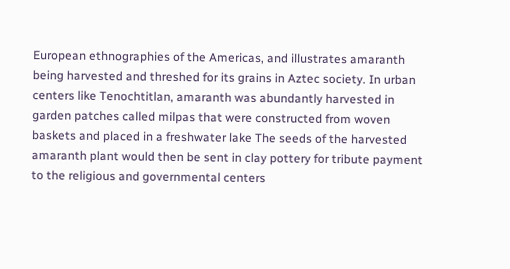European ethnographies of the Americas, and illustrates amaranth being harvested and threshed for its grains in Aztec society. In urban centers like Tenochtitlan, amaranth was abundantly harvested in garden patches called milpas that were constructed from woven baskets and placed in a freshwater lake The seeds of the harvested amaranth plant would then be sent in clay pottery for tribute payment to the religious and governmental centers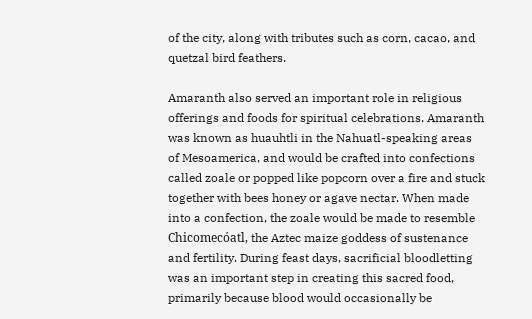of the city, along with tributes such as corn, cacao, and quetzal bird feathers.

Amaranth also served an important role in religious offerings and foods for spiritual celebrations. Amaranth was known as huauhtli in the Nahuatl-speaking areas of Mesoamerica, and would be crafted into confections called zoale or popped like popcorn over a fire and stuck together with bees honey or agave nectar. When made into a confection, the zoale would be made to resemble Chicomecóatl, the Aztec maize goddess of sustenance and fertility. During feast days, sacrificial bloodletting was an important step in creating this sacred food, primarily because blood would occasionally be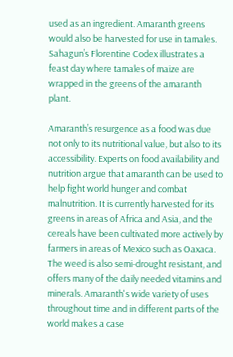used as an ingredient. Amaranth greens would also be harvested for use in tamales. Sahagun’s Florentine Codex illustrates a feast day where tamales of maize are wrapped in the greens of the amaranth plant.

Amaranth’s resurgence as a food was due not only to its nutritional value, but also to its accessibility. Experts on food availability and nutrition argue that amaranth can be used to help fight world hunger and combat malnutrition. It is currently harvested for its greens in areas of Africa and Asia, and the cereals have been cultivated more actively by farmers in areas of Mexico such as Oaxaca. The weed is also semi-drought resistant, and offers many of the daily needed vitamins and minerals. Amaranth's wide variety of uses throughout time and in different parts of the world makes a case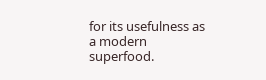for its usefulness as a modern superfood.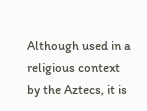Although used in a religious context by the Aztecs, it is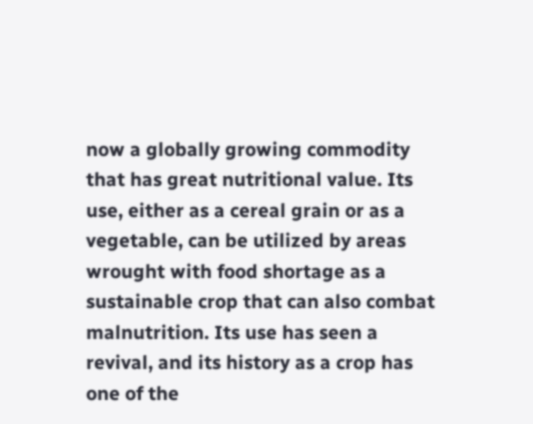now a globally growing commodity that has great nutritional value. Its use, either as a cereal grain or as a vegetable, can be utilized by areas wrought with food shortage as a sustainable crop that can also combat malnutrition. Its use has seen a revival, and its history as a crop has one of the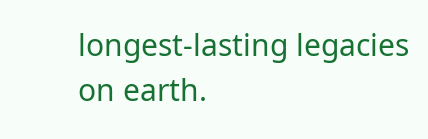longest-lasting legacies on earth.